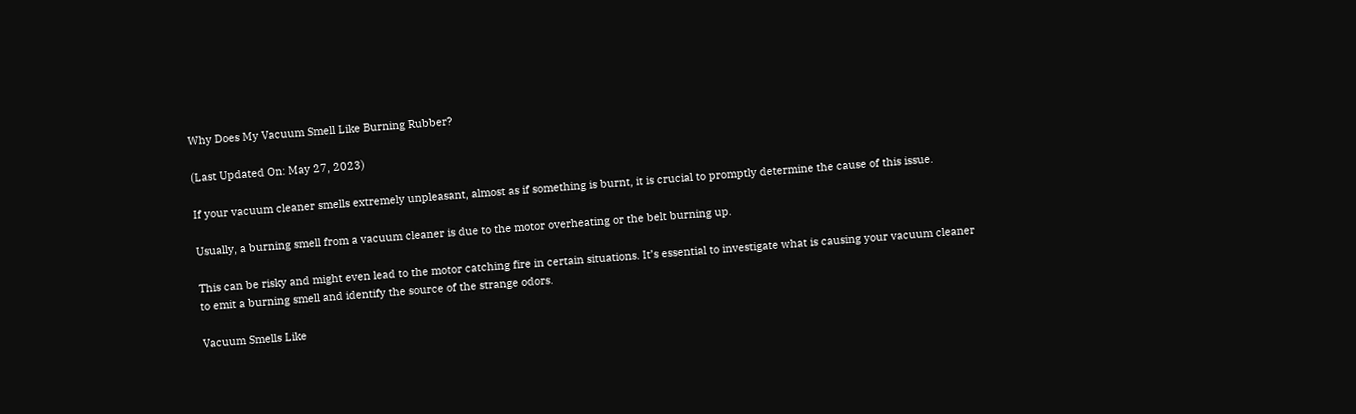Why Does My Vacuum Smell Like Burning Rubber?

(Last Updated On: May 27, 2023)

If your vacuum cleaner smells extremely unpleasant, almost as if something is burnt, it is crucial to promptly determine the cause of this issue.

Usually, a burning smell from a vacuum cleaner is due to the motor overheating or the belt burning up.

This can be risky and might even lead to the motor catching fire in certain situations. It’s essential to investigate what is causing your vacuum cleaner to emit a burning smell and identify the source of the strange odors.

Vacuum Smells Like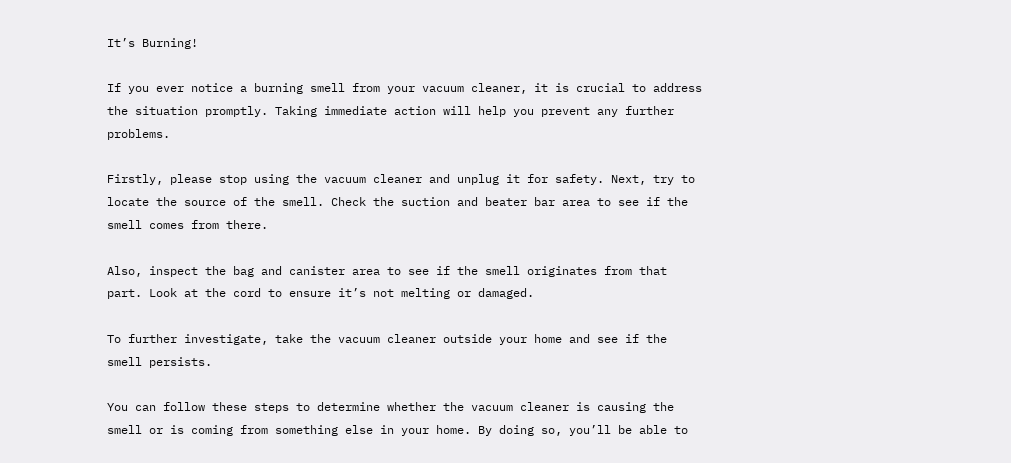It’s Burning!

If you ever notice a burning smell from your vacuum cleaner, it is crucial to address the situation promptly. Taking immediate action will help you prevent any further problems.

Firstly, please stop using the vacuum cleaner and unplug it for safety. Next, try to locate the source of the smell. Check the suction and beater bar area to see if the smell comes from there.

Also, inspect the bag and canister area to see if the smell originates from that part. Look at the cord to ensure it’s not melting or damaged.

To further investigate, take the vacuum cleaner outside your home and see if the smell persists.

You can follow these steps to determine whether the vacuum cleaner is causing the smell or is coming from something else in your home. By doing so, you’ll be able to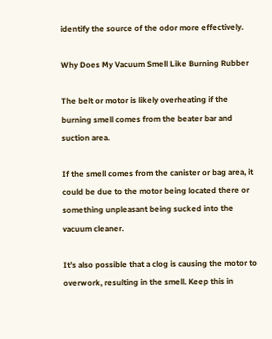identify the source of the odor more effectively.

Why Does My Vacuum Smell Like Burning Rubber

The belt or motor is likely overheating if the burning smell comes from the beater bar and suction area.

If the smell comes from the canister or bag area, it could be due to the motor being located there or something unpleasant being sucked into the vacuum cleaner.

It’s also possible that a clog is causing the motor to overwork, resulting in the smell. Keep this in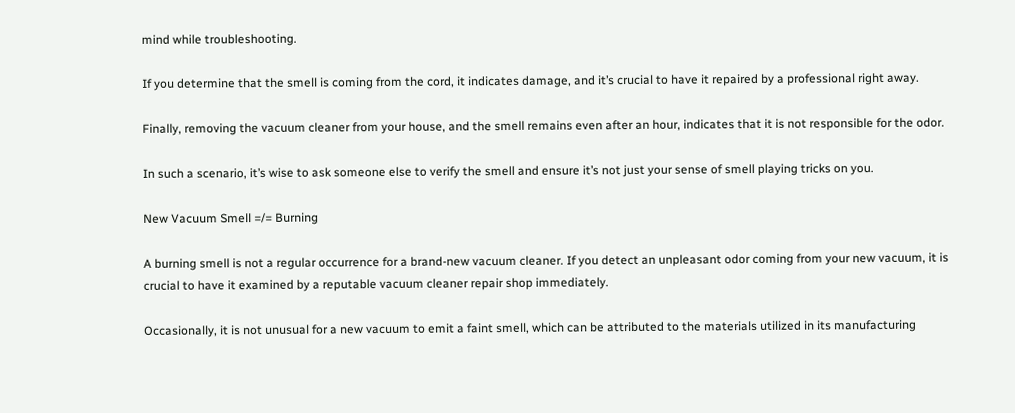mind while troubleshooting.

If you determine that the smell is coming from the cord, it indicates damage, and it’s crucial to have it repaired by a professional right away.

Finally, removing the vacuum cleaner from your house, and the smell remains even after an hour, indicates that it is not responsible for the odor.

In such a scenario, it’s wise to ask someone else to verify the smell and ensure it’s not just your sense of smell playing tricks on you.

New Vacuum Smell =/= Burning

A burning smell is not a regular occurrence for a brand-new vacuum cleaner. If you detect an unpleasant odor coming from your new vacuum, it is crucial to have it examined by a reputable vacuum cleaner repair shop immediately.

Occasionally, it is not unusual for a new vacuum to emit a faint smell, which can be attributed to the materials utilized in its manufacturing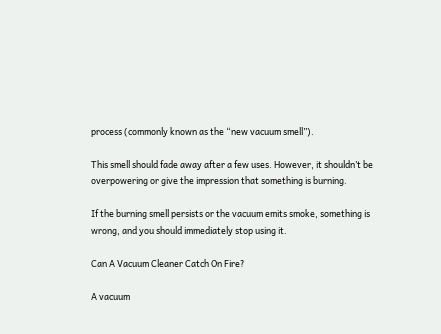process (commonly known as the “new vacuum smell”).

This smell should fade away after a few uses. However, it shouldn’t be overpowering or give the impression that something is burning.

If the burning smell persists or the vacuum emits smoke, something is wrong, and you should immediately stop using it.

Can A Vacuum Cleaner Catch On Fire?

A vacuum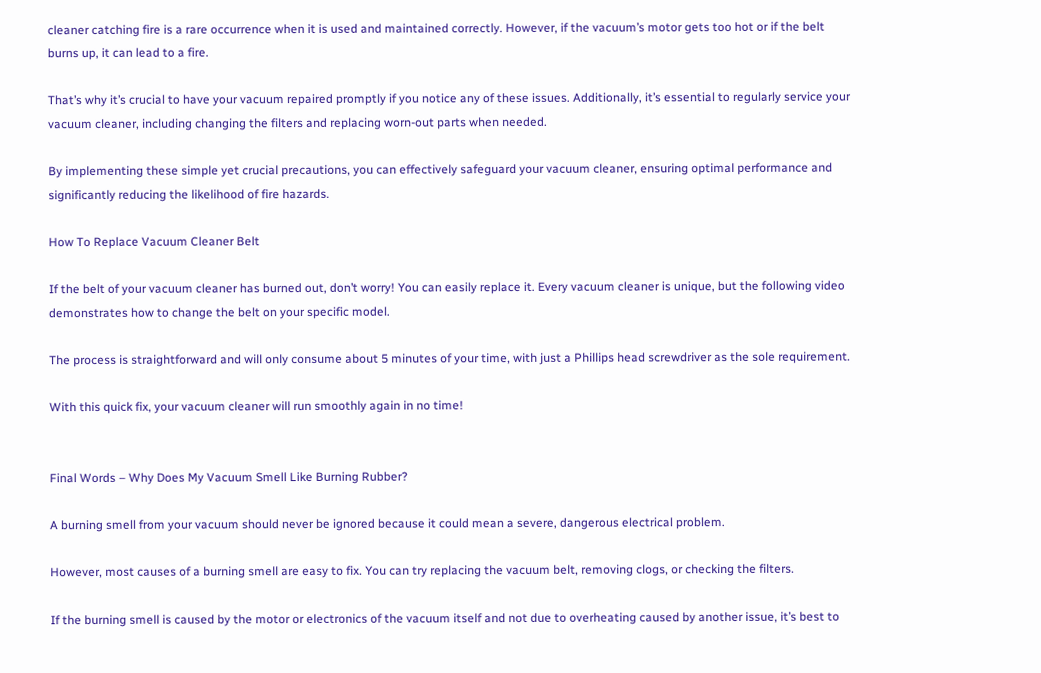cleaner catching fire is a rare occurrence when it is used and maintained correctly. However, if the vacuum’s motor gets too hot or if the belt burns up, it can lead to a fire.

That’s why it’s crucial to have your vacuum repaired promptly if you notice any of these issues. Additionally, it’s essential to regularly service your vacuum cleaner, including changing the filters and replacing worn-out parts when needed.

By implementing these simple yet crucial precautions, you can effectively safeguard your vacuum cleaner, ensuring optimal performance and significantly reducing the likelihood of fire hazards.

How To Replace Vacuum Cleaner Belt

If the belt of your vacuum cleaner has burned out, don’t worry! You can easily replace it. Every vacuum cleaner is unique, but the following video demonstrates how to change the belt on your specific model.

The process is straightforward and will only consume about 5 minutes of your time, with just a Phillips head screwdriver as the sole requirement.

With this quick fix, your vacuum cleaner will run smoothly again in no time!


Final Words – Why Does My Vacuum Smell Like Burning Rubber?

A burning smell from your vacuum should never be ignored because it could mean a severe, dangerous electrical problem.

However, most causes of a burning smell are easy to fix. You can try replacing the vacuum belt, removing clogs, or checking the filters.

If the burning smell is caused by the motor or electronics of the vacuum itself and not due to overheating caused by another issue, it’s best to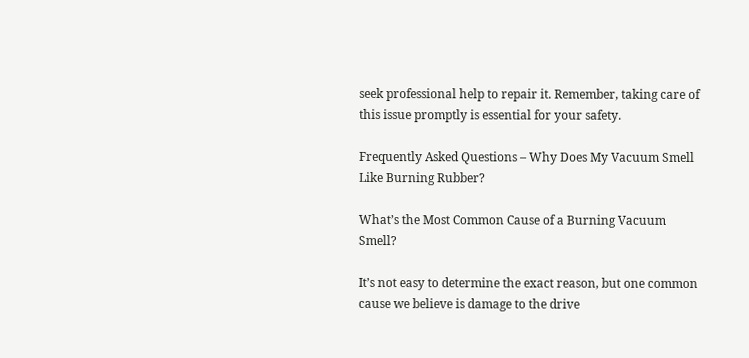seek professional help to repair it. Remember, taking care of this issue promptly is essential for your safety.

Frequently Asked Questions – Why Does My Vacuum Smell Like Burning Rubber?

What’s the Most Common Cause of a Burning Vacuum Smell?

It’s not easy to determine the exact reason, but one common cause we believe is damage to the drive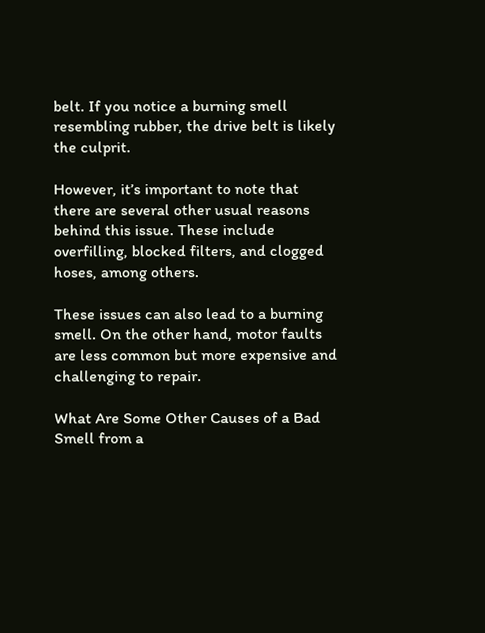belt. If you notice a burning smell resembling rubber, the drive belt is likely the culprit.

However, it’s important to note that there are several other usual reasons behind this issue. These include overfilling, blocked filters, and clogged hoses, among others.

These issues can also lead to a burning smell. On the other hand, motor faults are less common but more expensive and challenging to repair.

What Are Some Other Causes of a Bad Smell from a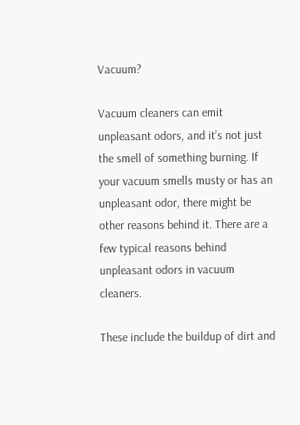Vacuum?

Vacuum cleaners can emit unpleasant odors, and it’s not just the smell of something burning. If your vacuum smells musty or has an unpleasant odor, there might be other reasons behind it. There are a few typical reasons behind unpleasant odors in vacuum cleaners.

These include the buildup of dirt and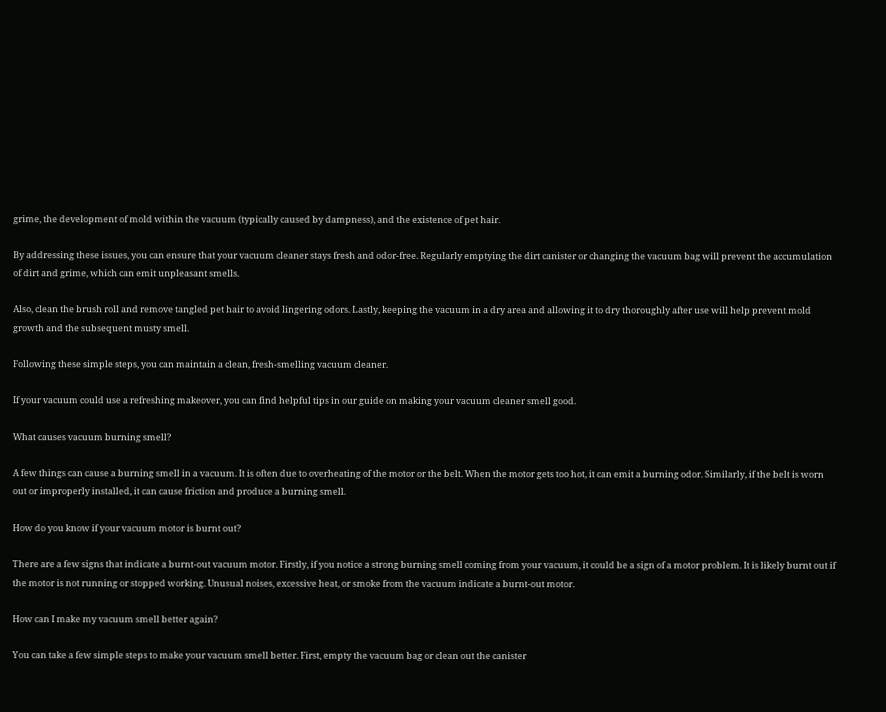grime, the development of mold within the vacuum (typically caused by dampness), and the existence of pet hair.

By addressing these issues, you can ensure that your vacuum cleaner stays fresh and odor-free. Regularly emptying the dirt canister or changing the vacuum bag will prevent the accumulation of dirt and grime, which can emit unpleasant smells.

Also, clean the brush roll and remove tangled pet hair to avoid lingering odors. Lastly, keeping the vacuum in a dry area and allowing it to dry thoroughly after use will help prevent mold growth and the subsequent musty smell.

Following these simple steps, you can maintain a clean, fresh-smelling vacuum cleaner.

If your vacuum could use a refreshing makeover, you can find helpful tips in our guide on making your vacuum cleaner smell good.

What causes vacuum burning smell?

A few things can cause a burning smell in a vacuum. It is often due to overheating of the motor or the belt. When the motor gets too hot, it can emit a burning odor. Similarly, if the belt is worn out or improperly installed, it can cause friction and produce a burning smell.

How do you know if your vacuum motor is burnt out?

There are a few signs that indicate a burnt-out vacuum motor. Firstly, if you notice a strong burning smell coming from your vacuum, it could be a sign of a motor problem. It is likely burnt out if the motor is not running or stopped working. Unusual noises, excessive heat, or smoke from the vacuum indicate a burnt-out motor.

How can I make my vacuum smell better again?

You can take a few simple steps to make your vacuum smell better. First, empty the vacuum bag or clean out the canister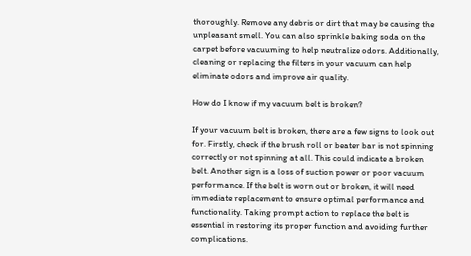thoroughly. Remove any debris or dirt that may be causing the unpleasant smell. You can also sprinkle baking soda on the carpet before vacuuming to help neutralize odors. Additionally, cleaning or replacing the filters in your vacuum can help eliminate odors and improve air quality.

How do I know if my vacuum belt is broken?

If your vacuum belt is broken, there are a few signs to look out for. Firstly, check if the brush roll or beater bar is not spinning correctly or not spinning at all. This could indicate a broken belt. Another sign is a loss of suction power or poor vacuum performance. If the belt is worn out or broken, it will need immediate replacement to ensure optimal performance and functionality. Taking prompt action to replace the belt is essential in restoring its proper function and avoiding further complications.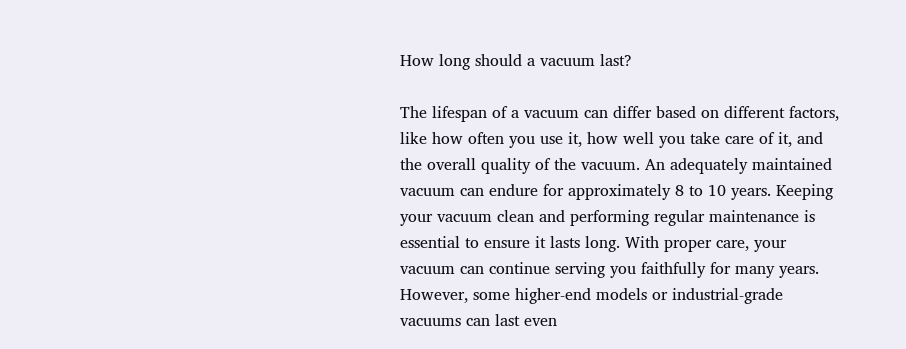How long should a vacuum last?

The lifespan of a vacuum can differ based on different factors, like how often you use it, how well you take care of it, and the overall quality of the vacuum. An adequately maintained vacuum can endure for approximately 8 to 10 years. Keeping your vacuum clean and performing regular maintenance is essential to ensure it lasts long. With proper care, your vacuum can continue serving you faithfully for many years. However, some higher-end models or industrial-grade vacuums can last even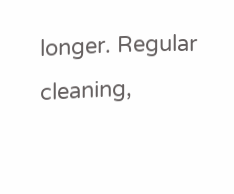longer. Regular cleaning,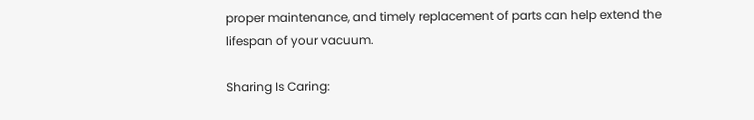proper maintenance, and timely replacement of parts can help extend the lifespan of your vacuum.

Sharing Is Caring: